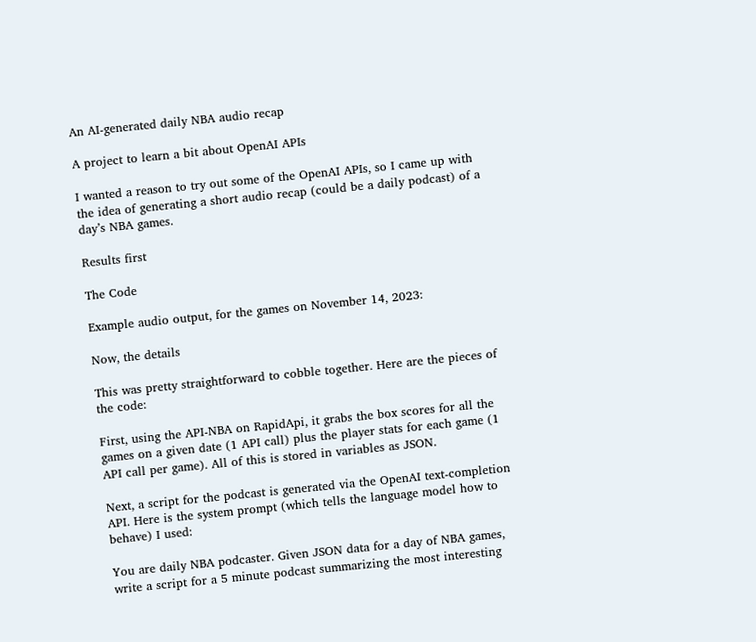An AI-generated daily NBA audio recap

A project to learn a bit about OpenAI APIs

I wanted a reason to try out some of the OpenAI APIs, so I came up with the idea of generating a short audio recap (could be a daily podcast) of a day’s NBA games.

Results first

The Code

Example audio output, for the games on November 14, 2023:

Now, the details

This was pretty straightforward to cobble together. Here are the pieces of the code:

First, using the API-NBA on RapidApi, it grabs the box scores for all the games on a given date (1 API call) plus the player stats for each game (1 API call per game). All of this is stored in variables as JSON.

Next, a script for the podcast is generated via the OpenAI text-completion API. Here is the system prompt (which tells the language model how to behave) I used:

You are daily NBA podcaster. Given JSON data for a day of NBA games, write a script for a 5 minute podcast summarizing the most interesting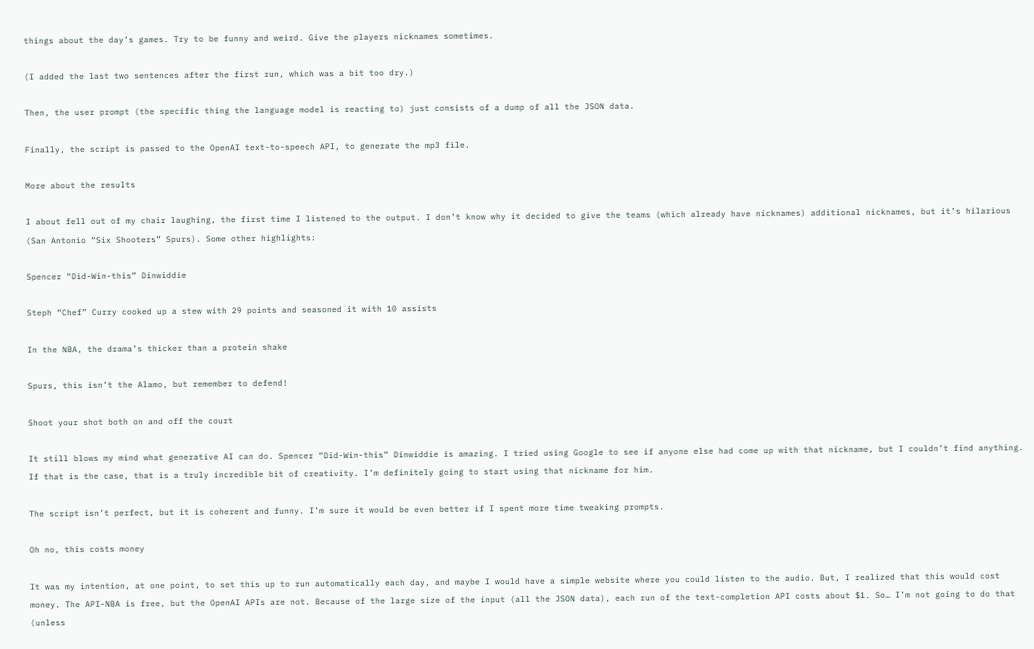things about the day’s games. Try to be funny and weird. Give the players nicknames sometimes.

(I added the last two sentences after the first run, which was a bit too dry.)

Then, the user prompt (the specific thing the language model is reacting to) just consists of a dump of all the JSON data.

Finally, the script is passed to the OpenAI text-to-speech API, to generate the mp3 file.

More about the results

I about fell out of my chair laughing, the first time I listened to the output. I don’t know why it decided to give the teams (which already have nicknames) additional nicknames, but it’s hilarious (San Antonio “Six Shooters” Spurs). Some other highlights:

Spencer “Did-Win-this” Dinwiddie

Steph “Chef” Curry cooked up a stew with 29 points and seasoned it with 10 assists

In the NBA, the drama’s thicker than a protein shake

Spurs, this isn’t the Alamo, but remember to defend!

Shoot your shot both on and off the court

It still blows my mind what generative AI can do. Spencer “Did-Win-this” Dinwiddie is amazing. I tried using Google to see if anyone else had come up with that nickname, but I couldn’t find anything. If that is the case, that is a truly incredible bit of creativity. I’m definitely going to start using that nickname for him.

The script isn’t perfect, but it is coherent and funny. I’m sure it would be even better if I spent more time tweaking prompts.

Oh no, this costs money

It was my intention, at one point, to set this up to run automatically each day, and maybe I would have a simple website where you could listen to the audio. But, I realized that this would cost money. The API-NBA is free, but the OpenAI APIs are not. Because of the large size of the input (all the JSON data), each run of the text-completion API costs about $1. So… I’m not going to do that (unless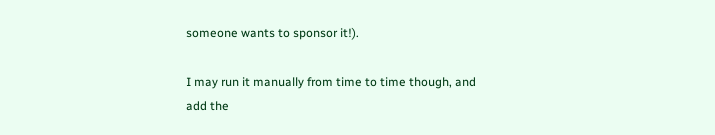someone wants to sponsor it!).

I may run it manually from time to time though, and add the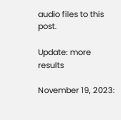audio files to this post.

Update: more results

November 19, 2023: